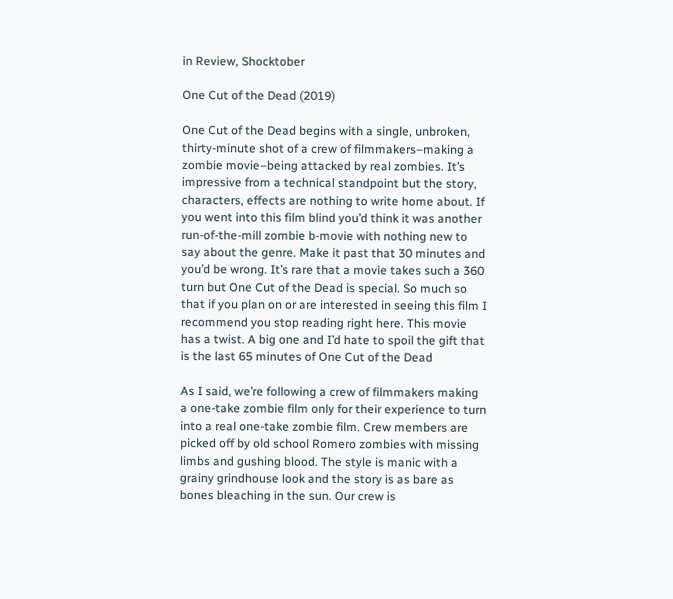in Review, Shocktober

One Cut of the Dead (2019)

One Cut of the Dead begins with a single, unbroken, thirty-minute shot of a crew of filmmakers–making a zombie movie–being attacked by real zombies. It’s impressive from a technical standpoint but the story, characters, effects are nothing to write home about. If you went into this film blind you’d think it was another run-of-the-mill zombie b-movie with nothing new to say about the genre. Make it past that 30 minutes and you’d be wrong. It’s rare that a movie takes such a 360 turn but One Cut of the Dead is special. So much so that if you plan on or are interested in seeing this film I recommend you stop reading right here. This movie has a twist. A big one and I’d hate to spoil the gift that is the last 65 minutes of One Cut of the Dead

As I said, we’re following a crew of filmmakers making a one-take zombie film only for their experience to turn into a real one-take zombie film. Crew members are picked off by old school Romero zombies with missing limbs and gushing blood. The style is manic with a grainy grindhouse look and the story is as bare as bones bleaching in the sun. Our crew is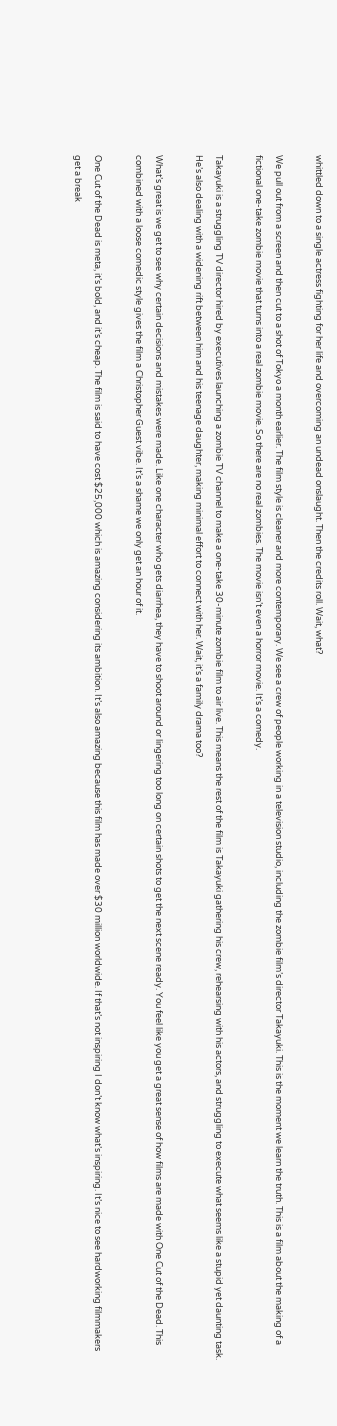whittled down to a single actress fighting for her life and overcoming an undead onslaught. Then the credits roll. Wait, what?

We pull out from a screen and then cut to a shot of Tokyo a month earlier. The film style is cleaner and more contemporary. We see a crew of people working in a television studio, including the zombie film’s director Takayuki. This is the moment we learn the truth. This is a film about the making of a fictional one-take zombie movie that turns into a real zombie movie. So there are no real zombies. The movie isn’t even a horror movie. It’s a comedy.

Takayuki is a struggling TV director hired by executives launching a zombie TV channel to make a one-take 30-minute zombie film to air live. This means the rest of the film is Takayuki gathering his crew, rehearsing with his actors, and struggling to execute what seems like a stupid yet daunting task. He’s also dealing with a widening rift between him and his teenage daughter, making minimal effort to connect with her. Wait, it’s a family drama too?

What’s great is we get to see why certain decisions and mistakes were made. Like one character who gets diarrhea, they have to shoot around or lingering too long on certain shots to get the next scene ready. You feel like you get a great sense of how films are made with One Cut of the Dead. This combined with a loose comedic style gives the film a Christopher Guest vibe. It’s a shame we only get an hour of it.

One Cut of the Dead is meta, it’s bold, and it’s cheap. The film is said to have cost $25,000 which is amazing considering its ambition. It’s also amazing because this film has made over $30 million worldwide. If that’s not inspiring I don’t know what’s inspiring. It’s nice to see hardworking filmmakers get a break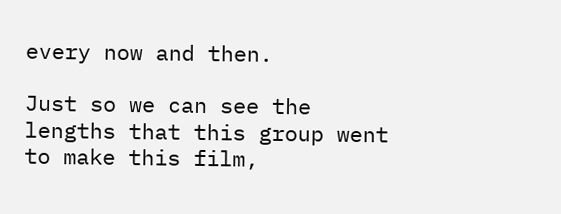every now and then.

Just so we can see the lengths that this group went to make this film,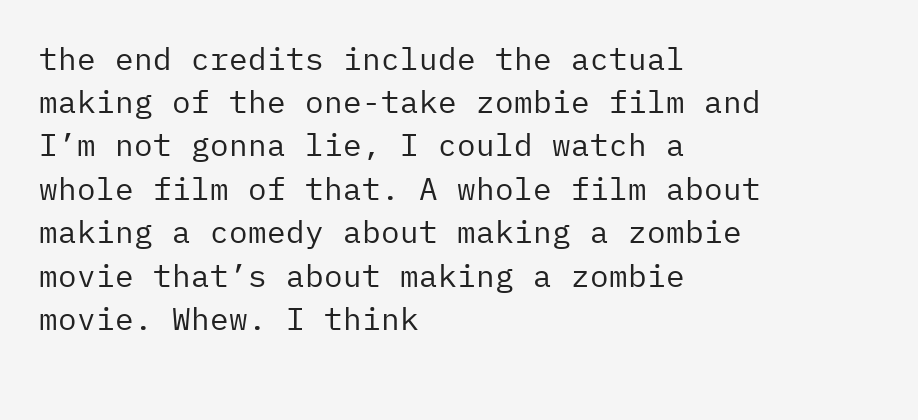the end credits include the actual making of the one-take zombie film and I’m not gonna lie, I could watch a whole film of that. A whole film about making a comedy about making a zombie movie that’s about making a zombie movie. Whew. I think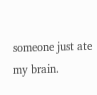someone just ate my brain.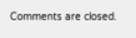Comments are closed.